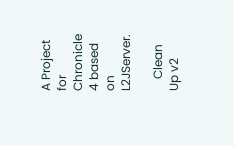A Project for Chronicle 4 based on L2JServer.

    Clean Up v2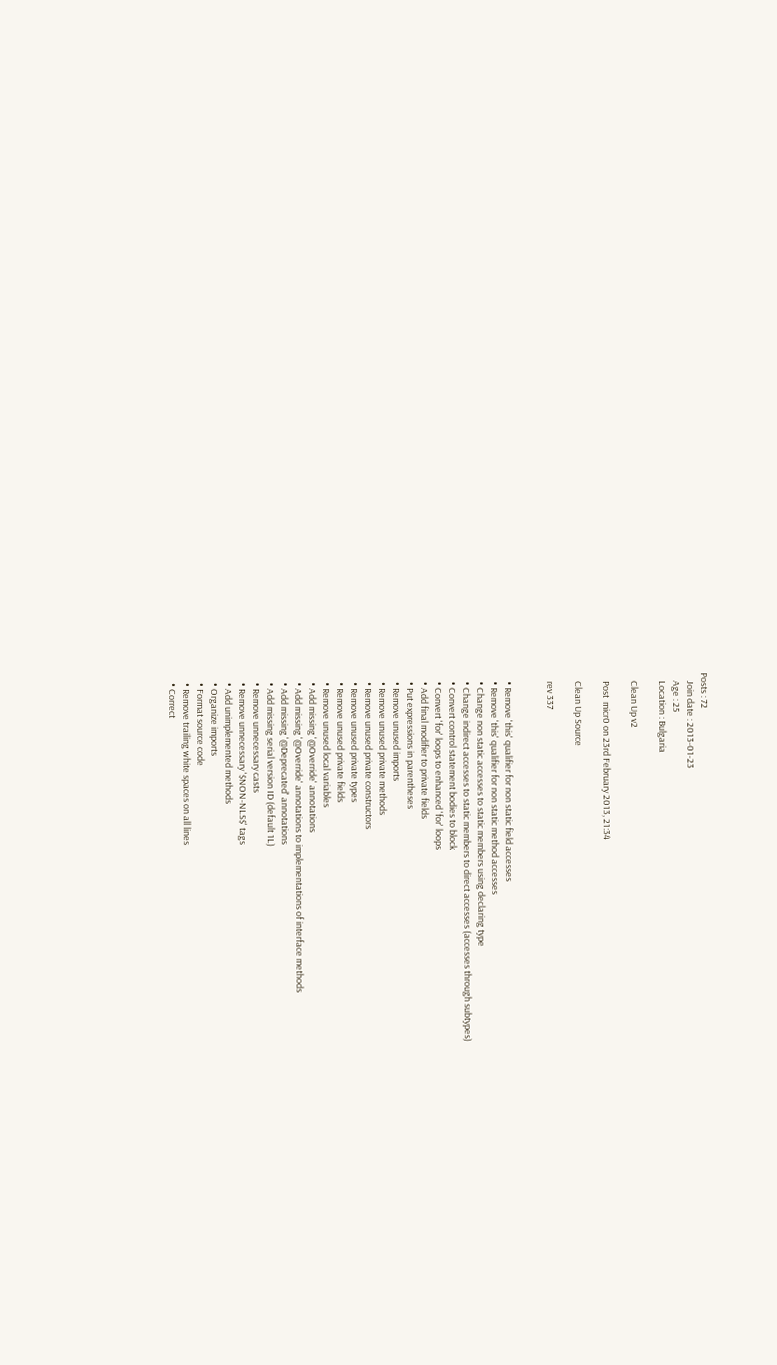Posts : 72
    Join date : 2013-01-23
    Age : 25
    Location : Bulgaria

    Clean Up v2

    Post  micr0 on 23rd February 2013, 21:34

    Clean Up Source

    rev 337


    • Remove 'this' qualifier for non static field accesses
    • Remove 'this' qualifier for non static method accesses
    • Change non static accesses to static members using declaring type
    • Change indirect accesses to static members to direct accesses (accesses through subtypes)
    • Convert control statement bodies to block
    • Convert 'for' loops to enhanced 'for' loops
    • Add final modifier to private fields
    • Put expressions in parentheses
    • Remove unused imports
    • Remove unused private methods
    • Remove unused private constructors
    • Remove unused private types
    • Remove unused private fields
    • Remove unused local variables
    • Add missing '@Override' annotations
    • Add missing '@Override' annotations to implementations of interface methods
    • Add missing '@Deprecated' annotations
    • Add missing serial version ID (default 1L)
    • Remove unnecessary casts
    • Remove unnecessary '$NON-NLS$' tags
    • Add unimplemented methods
    • Organize imports
    • Format source code
    • Remove trailing white spaces on all lines
    • Correct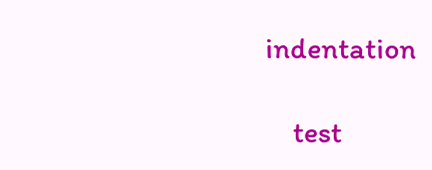indentation

    test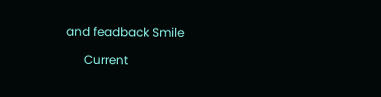and feadback Smile

      Current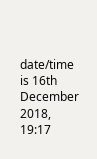date/time is 16th December 2018, 19:17